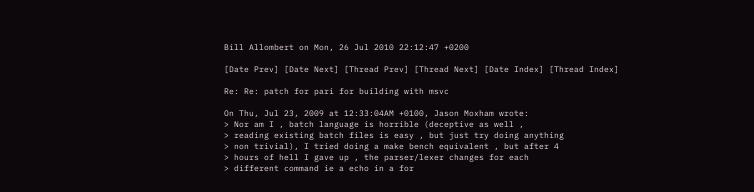Bill Allombert on Mon, 26 Jul 2010 22:12:47 +0200

[Date Prev] [Date Next] [Thread Prev] [Thread Next] [Date Index] [Thread Index]

Re: Re: patch for pari for building with msvc

On Thu, Jul 23, 2009 at 12:33:04AM +0100, Jason Moxham wrote:
> Nor am I , batch language is horrible (deceptive as well ,
> reading existing batch files is easy , but just try doing anything
> non trivial), I tried doing a make bench equivalent , but after 4
> hours of hell I gave up , the parser/lexer changes for each
> different command ie a echo in a for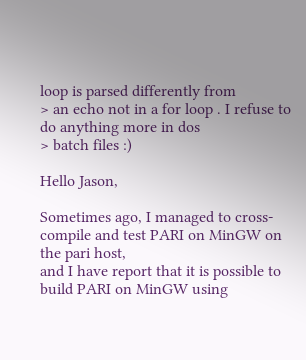loop is parsed differently from
> an echo not in a for loop . I refuse to do anything more in dos
> batch files :)

Hello Jason,

Sometimes ago, I managed to cross-compile and test PARI on MinGW on the pari host,
and I have report that it is possible to build PARI on MinGW using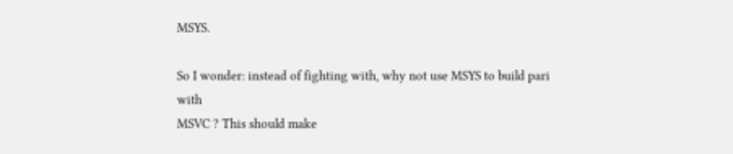MSYS.

So I wonder: instead of fighting with, why not use MSYS to build pari with
MSVC ? This should make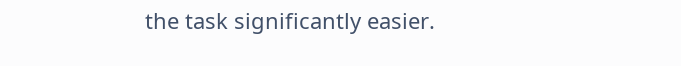the task significantly easier.